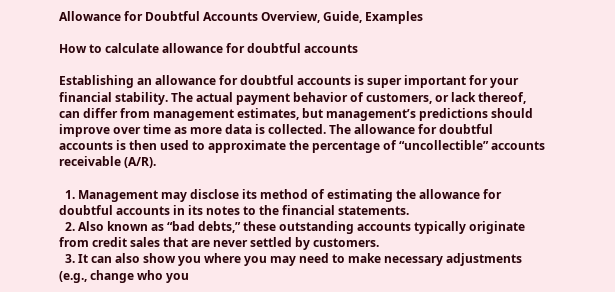Allowance for Doubtful Accounts Overview, Guide, Examples

How to calculate allowance for doubtful accounts

Establishing an allowance for doubtful accounts is super important for your financial stability. The actual payment behavior of customers, or lack thereof, can differ from management estimates, but management’s predictions should improve over time as more data is collected. The allowance for doubtful accounts is then used to approximate the percentage of “uncollectible” accounts receivable (A/R).

  1. Management may disclose its method of estimating the allowance for doubtful accounts in its notes to the financial statements.
  2. Also known as “bad debts,” these outstanding accounts typically originate from credit sales that are never settled by customers.
  3. It can also show you where you may need to make necessary adjustments (e.g., change who you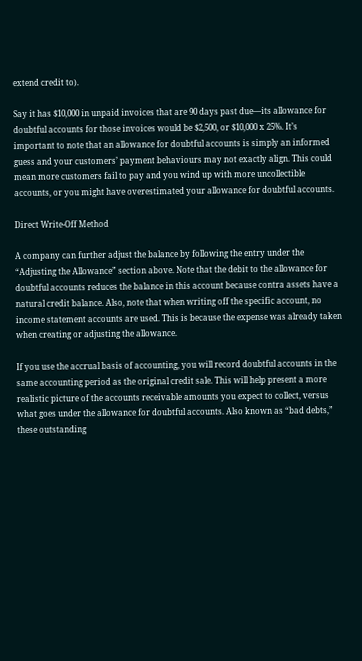extend credit to).

Say it has $10,000 in unpaid invoices that are 90 days past due—its allowance for doubtful accounts for those invoices would be $2,500, or $10,000 x 25%. It’s important to note that an allowance for doubtful accounts is simply an informed guess and your customers’ payment behaviours may not exactly align. This could mean more customers fail to pay and you wind up with more uncollectible accounts, or you might have overestimated your allowance for doubtful accounts.

Direct Write-Off Method

A company can further adjust the balance by following the entry under the “Adjusting the Allowance” section above. Note that the debit to the allowance for doubtful accounts reduces the balance in this account because contra assets have a natural credit balance. Also, note that when writing off the specific account, no income statement accounts are used. This is because the expense was already taken when creating or adjusting the allowance.

If you use the accrual basis of accounting, you will record doubtful accounts in the same accounting period as the original credit sale. This will help present a more realistic picture of the accounts receivable amounts you expect to collect, versus what goes under the allowance for doubtful accounts. Also known as “bad debts,” these outstanding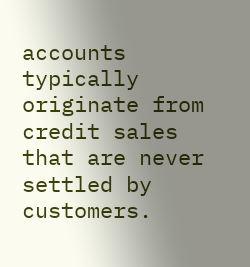accounts typically originate from credit sales that are never settled by customers.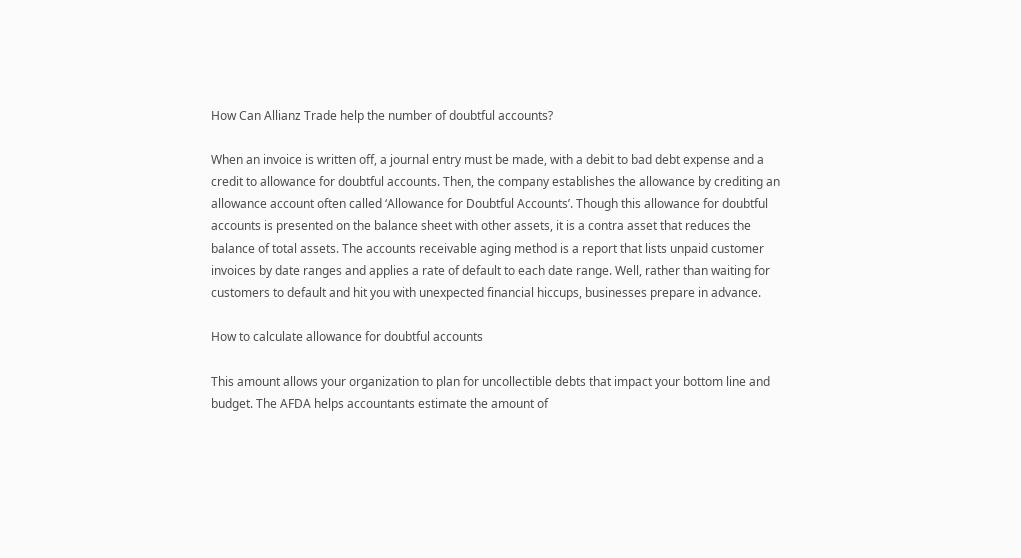How Can Allianz Trade help the number of doubtful accounts?

When an invoice is written off, a journal entry must be made, with a debit to bad debt expense and a credit to allowance for doubtful accounts. Then, the company establishes the allowance by crediting an allowance account often called ‘Allowance for Doubtful Accounts’. Though this allowance for doubtful accounts is presented on the balance sheet with other assets, it is a contra asset that reduces the balance of total assets. The accounts receivable aging method is a report that lists unpaid customer invoices by date ranges and applies a rate of default to each date range. Well, rather than waiting for customers to default and hit you with unexpected financial hiccups, businesses prepare in advance.

How to calculate allowance for doubtful accounts

This amount allows your organization to plan for uncollectible debts that impact your bottom line and budget. The AFDA helps accountants estimate the amount of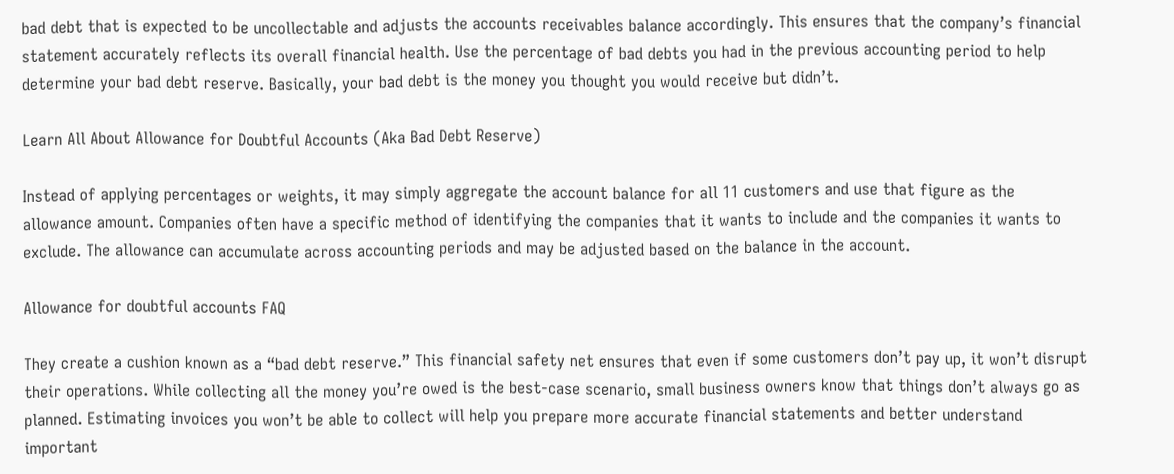bad debt that is expected to be uncollectable and adjusts the accounts receivables balance accordingly. This ensures that the company’s financial statement accurately reflects its overall financial health. Use the percentage of bad debts you had in the previous accounting period to help determine your bad debt reserve. Basically, your bad debt is the money you thought you would receive but didn’t.

Learn All About Allowance for Doubtful Accounts (Aka Bad Debt Reserve)

Instead of applying percentages or weights, it may simply aggregate the account balance for all 11 customers and use that figure as the allowance amount. Companies often have a specific method of identifying the companies that it wants to include and the companies it wants to exclude. The allowance can accumulate across accounting periods and may be adjusted based on the balance in the account.

Allowance for doubtful accounts FAQ

They create a cushion known as a “bad debt reserve.” This financial safety net ensures that even if some customers don’t pay up, it won’t disrupt their operations. While collecting all the money you’re owed is the best-case scenario, small business owners know that things don’t always go as planned. Estimating invoices you won’t be able to collect will help you prepare more accurate financial statements and better understand important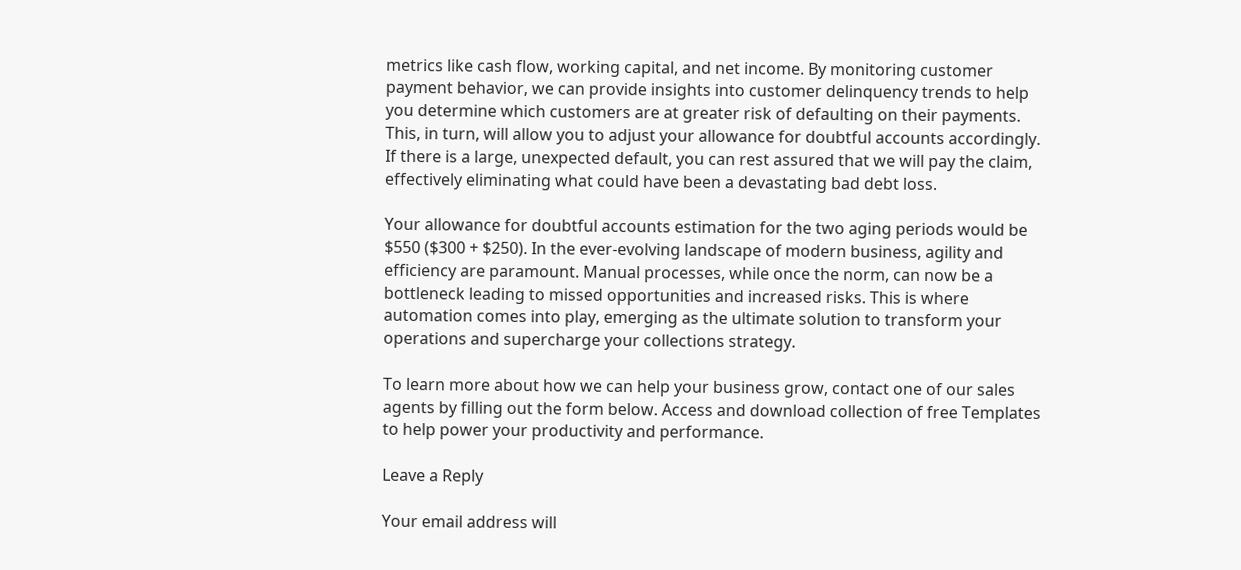metrics like cash flow, working capital, and net income. By monitoring customer payment behavior, we can provide insights into customer delinquency trends to help you determine which customers are at greater risk of defaulting on their payments. This, in turn, will allow you to adjust your allowance for doubtful accounts accordingly. If there is a large, unexpected default, you can rest assured that we will pay the claim, effectively eliminating what could have been a devastating bad debt loss.

Your allowance for doubtful accounts estimation for the two aging periods would be $550 ($300 + $250). In the ever-evolving landscape of modern business, agility and efficiency are paramount. Manual processes, while once the norm, can now be a bottleneck leading to missed opportunities and increased risks. This is where automation comes into play, emerging as the ultimate solution to transform your operations and supercharge your collections strategy.

To learn more about how we can help your business grow, contact one of our sales agents by filling out the form below. Access and download collection of free Templates to help power your productivity and performance.

Leave a Reply

Your email address will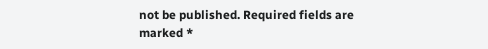not be published. Required fields are marked *